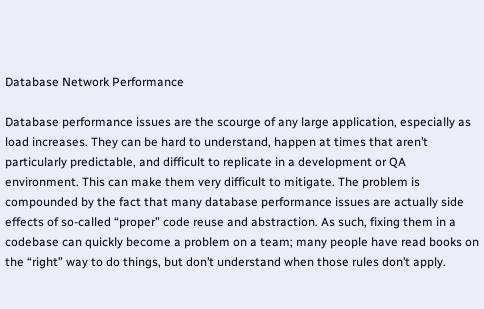Database Network Performance

Database performance issues are the scourge of any large application, especially as load increases. They can be hard to understand, happen at times that aren’t particularly predictable, and difficult to replicate in a development or QA environment. This can make them very difficult to mitigate. The problem is compounded by the fact that many database performance issues are actually side effects of so-called “proper” code reuse and abstraction. As such, fixing them in a codebase can quickly become a problem on a team; many people have read books on the “right” way to do things, but don’t understand when those rules don’t apply.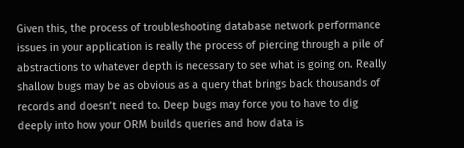Given this, the process of troubleshooting database network performance issues in your application is really the process of piercing through a pile of abstractions to whatever depth is necessary to see what is going on. Really shallow bugs may be as obvious as a query that brings back thousands of records and doesn’t need to. Deep bugs may force you to have to dig deeply into how your ORM builds queries and how data is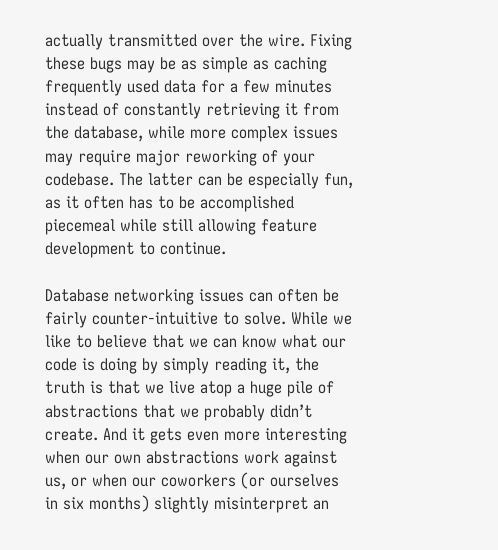actually transmitted over the wire. Fixing these bugs may be as simple as caching frequently used data for a few minutes instead of constantly retrieving it from the database, while more complex issues may require major reworking of your codebase. The latter can be especially fun, as it often has to be accomplished piecemeal while still allowing feature development to continue.

Database networking issues can often be fairly counter-intuitive to solve. While we like to believe that we can know what our code is doing by simply reading it, the truth is that we live atop a huge pile of abstractions that we probably didn’t create. And it gets even more interesting when our own abstractions work against us, or when our coworkers (or ourselves in six months) slightly misinterpret an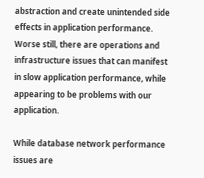abstraction and create unintended side effects in application performance. Worse still, there are operations and infrastructure issues that can manifest in slow application performance, while appearing to be problems with our application.

While database network performance issues are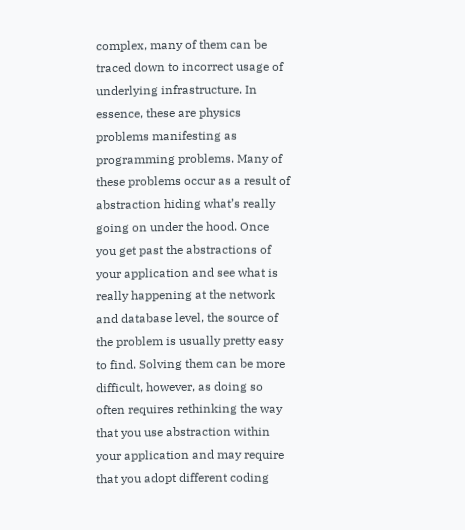complex, many of them can be traced down to incorrect usage of underlying infrastructure. In essence, these are physics problems manifesting as programming problems. Many of these problems occur as a result of abstraction hiding what’s really going on under the hood. Once you get past the abstractions of your application and see what is really happening at the network and database level, the source of the problem is usually pretty easy to find. Solving them can be more difficult, however, as doing so often requires rethinking the way that you use abstraction within your application and may require that you adopt different coding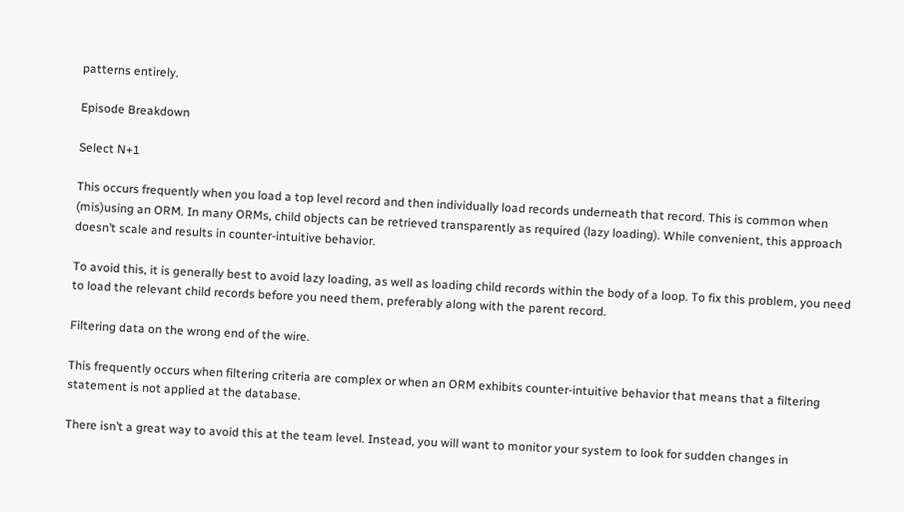patterns entirely.

Episode Breakdown

Select N+1

This occurs frequently when you load a top level record and then individually load records underneath that record. This is common when (mis)using an ORM. In many ORMs, child objects can be retrieved transparently as required (lazy loading). While convenient, this approach doesn’t scale and results in counter-intuitive behavior.

To avoid this, it is generally best to avoid lazy loading, as well as loading child records within the body of a loop. To fix this problem, you need to load the relevant child records before you need them, preferably along with the parent record.

Filtering data on the wrong end of the wire.

This frequently occurs when filtering criteria are complex or when an ORM exhibits counter-intuitive behavior that means that a filtering statement is not applied at the database.

There isn’t a great way to avoid this at the team level. Instead, you will want to monitor your system to look for sudden changes in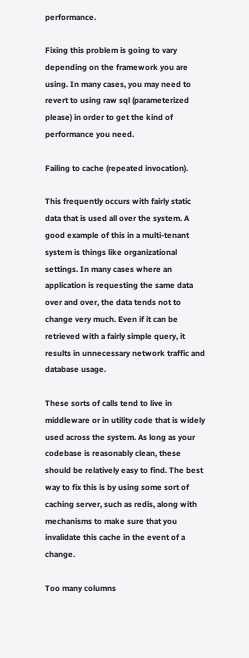performance.

Fixing this problem is going to vary depending on the framework you are using. In many cases, you may need to revert to using raw sql (parameterized please) in order to get the kind of performance you need.

Failing to cache (repeated invocation).

This frequently occurs with fairly static data that is used all over the system. A good example of this in a multi-tenant system is things like organizational settings. In many cases where an application is requesting the same data over and over, the data tends not to change very much. Even if it can be retrieved with a fairly simple query, it results in unnecessary network traffic and database usage.

These sorts of calls tend to live in middleware or in utility code that is widely used across the system. As long as your codebase is reasonably clean, these should be relatively easy to find. The best way to fix this is by using some sort of caching server, such as redis, along with mechanisms to make sure that you invalidate this cache in the event of a change.

Too many columns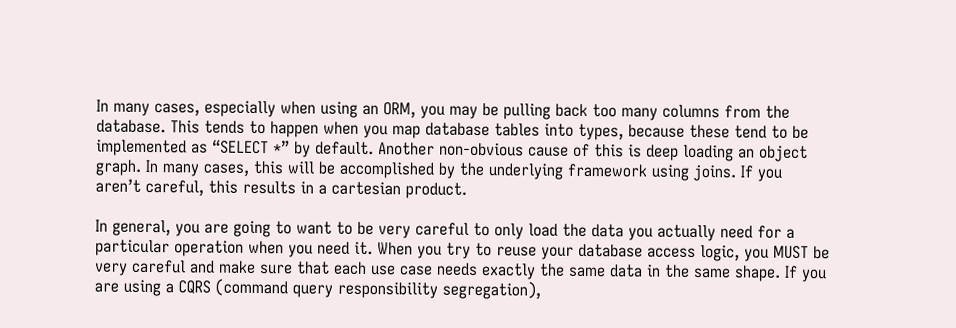In many cases, especially when using an ORM, you may be pulling back too many columns from the database. This tends to happen when you map database tables into types, because these tend to be implemented as “SELECT *” by default. Another non-obvious cause of this is deep loading an object graph. In many cases, this will be accomplished by the underlying framework using joins. If you aren’t careful, this results in a cartesian product.

In general, you are going to want to be very careful to only load the data you actually need for a particular operation when you need it. When you try to reuse your database access logic, you MUST be very careful and make sure that each use case needs exactly the same data in the same shape. If you are using a CQRS (command query responsibility segregation),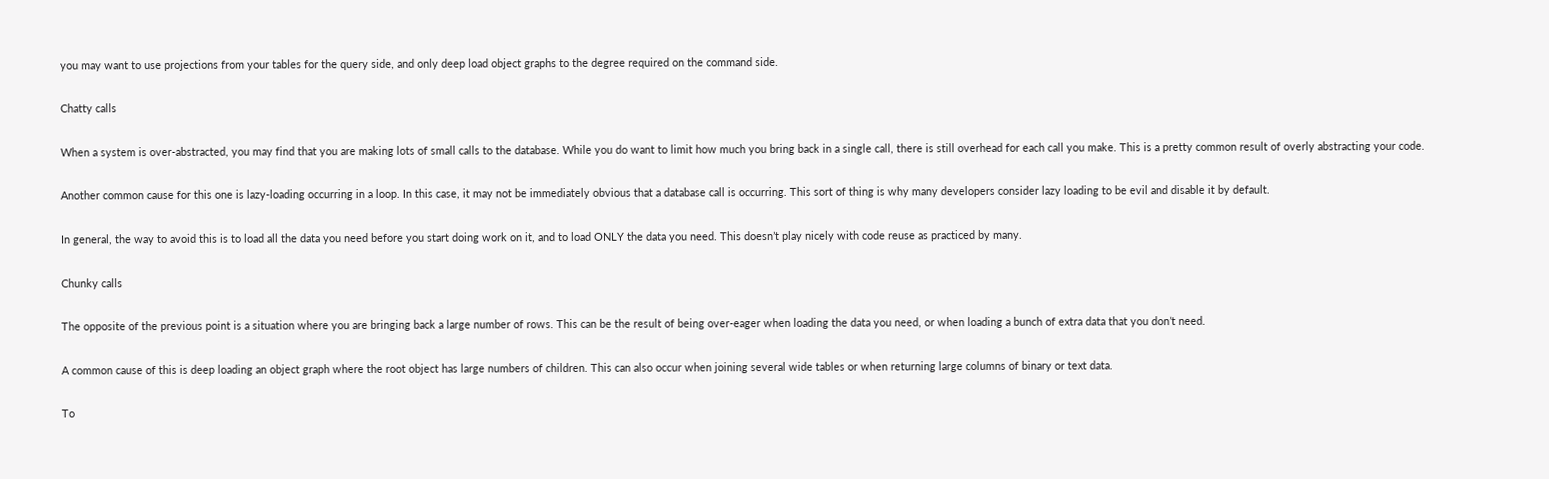you may want to use projections from your tables for the query side, and only deep load object graphs to the degree required on the command side.

Chatty calls

When a system is over-abstracted, you may find that you are making lots of small calls to the database. While you do want to limit how much you bring back in a single call, there is still overhead for each call you make. This is a pretty common result of overly abstracting your code.

Another common cause for this one is lazy-loading occurring in a loop. In this case, it may not be immediately obvious that a database call is occurring. This sort of thing is why many developers consider lazy loading to be evil and disable it by default.

In general, the way to avoid this is to load all the data you need before you start doing work on it, and to load ONLY the data you need. This doesn’t play nicely with code reuse as practiced by many.

Chunky calls

The opposite of the previous point is a situation where you are bringing back a large number of rows. This can be the result of being over-eager when loading the data you need, or when loading a bunch of extra data that you don’t need.

A common cause of this is deep loading an object graph where the root object has large numbers of children. This can also occur when joining several wide tables or when returning large columns of binary or text data.

To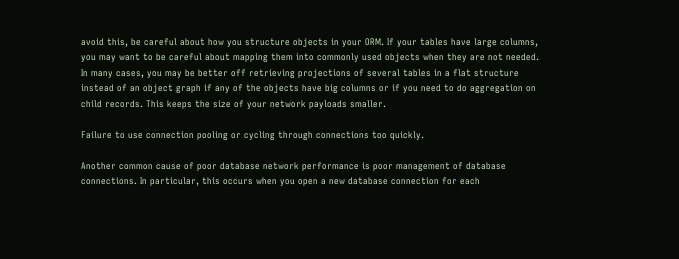avoid this, be careful about how you structure objects in your ORM. If your tables have large columns, you may want to be careful about mapping them into commonly used objects when they are not needed. In many cases, you may be better off retrieving projections of several tables in a flat structure instead of an object graph if any of the objects have big columns or if you need to do aggregation on child records. This keeps the size of your network payloads smaller.

Failure to use connection pooling or cycling through connections too quickly.

Another common cause of poor database network performance is poor management of database connections. In particular, this occurs when you open a new database connection for each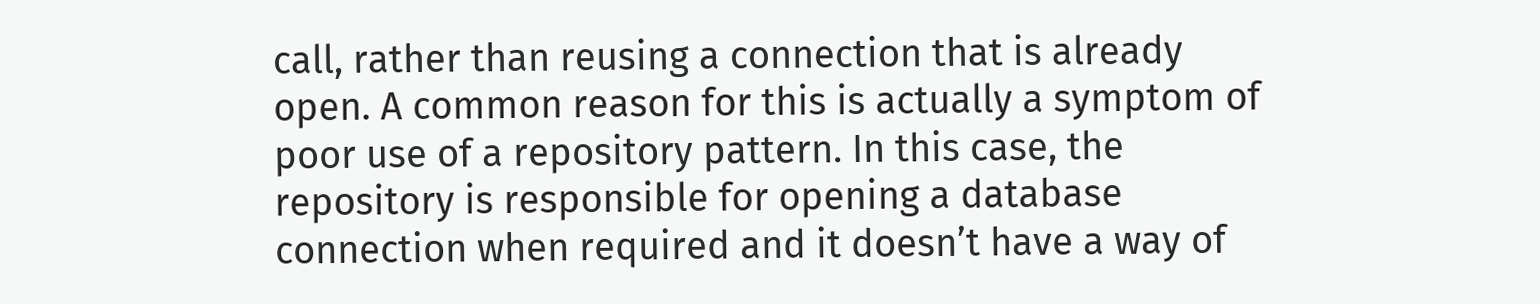call, rather than reusing a connection that is already open. A common reason for this is actually a symptom of poor use of a repository pattern. In this case, the repository is responsible for opening a database connection when required and it doesn’t have a way of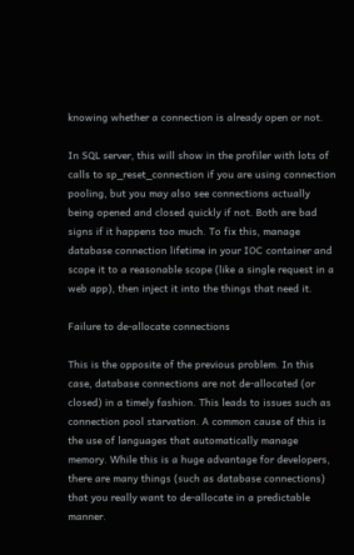knowing whether a connection is already open or not.

In SQL server, this will show in the profiler with lots of calls to sp_reset_connection if you are using connection pooling, but you may also see connections actually being opened and closed quickly if not. Both are bad signs if it happens too much. To fix this, manage database connection lifetime in your IOC container and scope it to a reasonable scope (like a single request in a web app), then inject it into the things that need it.

Failure to de-allocate connections

This is the opposite of the previous problem. In this case, database connections are not de-allocated (or closed) in a timely fashion. This leads to issues such as connection pool starvation. A common cause of this is the use of languages that automatically manage memory. While this is a huge advantage for developers, there are many things (such as database connections) that you really want to de-allocate in a predictable manner.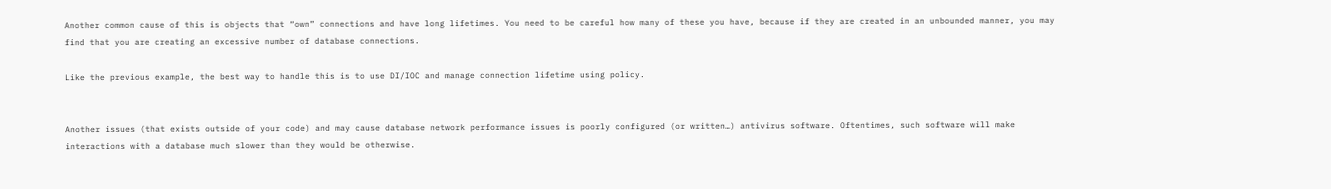Another common cause of this is objects that “own” connections and have long lifetimes. You need to be careful how many of these you have, because if they are created in an unbounded manner, you may find that you are creating an excessive number of database connections.

Like the previous example, the best way to handle this is to use DI/IOC and manage connection lifetime using policy.


Another issues (that exists outside of your code) and may cause database network performance issues is poorly configured (or written…) antivirus software. Oftentimes, such software will make interactions with a database much slower than they would be otherwise.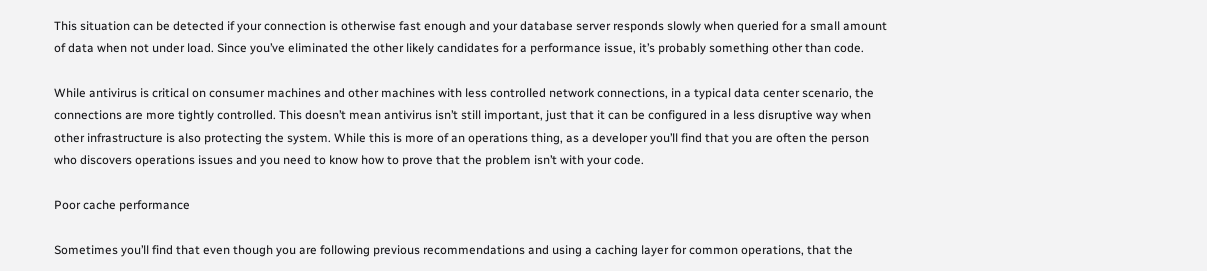This situation can be detected if your connection is otherwise fast enough and your database server responds slowly when queried for a small amount of data when not under load. Since you’ve eliminated the other likely candidates for a performance issue, it’s probably something other than code.

While antivirus is critical on consumer machines and other machines with less controlled network connections, in a typical data center scenario, the connections are more tightly controlled. This doesn’t mean antivirus isn’t still important, just that it can be configured in a less disruptive way when other infrastructure is also protecting the system. While this is more of an operations thing, as a developer you’ll find that you are often the person who discovers operations issues and you need to know how to prove that the problem isn’t with your code.

Poor cache performance

Sometimes you’ll find that even though you are following previous recommendations and using a caching layer for common operations, that the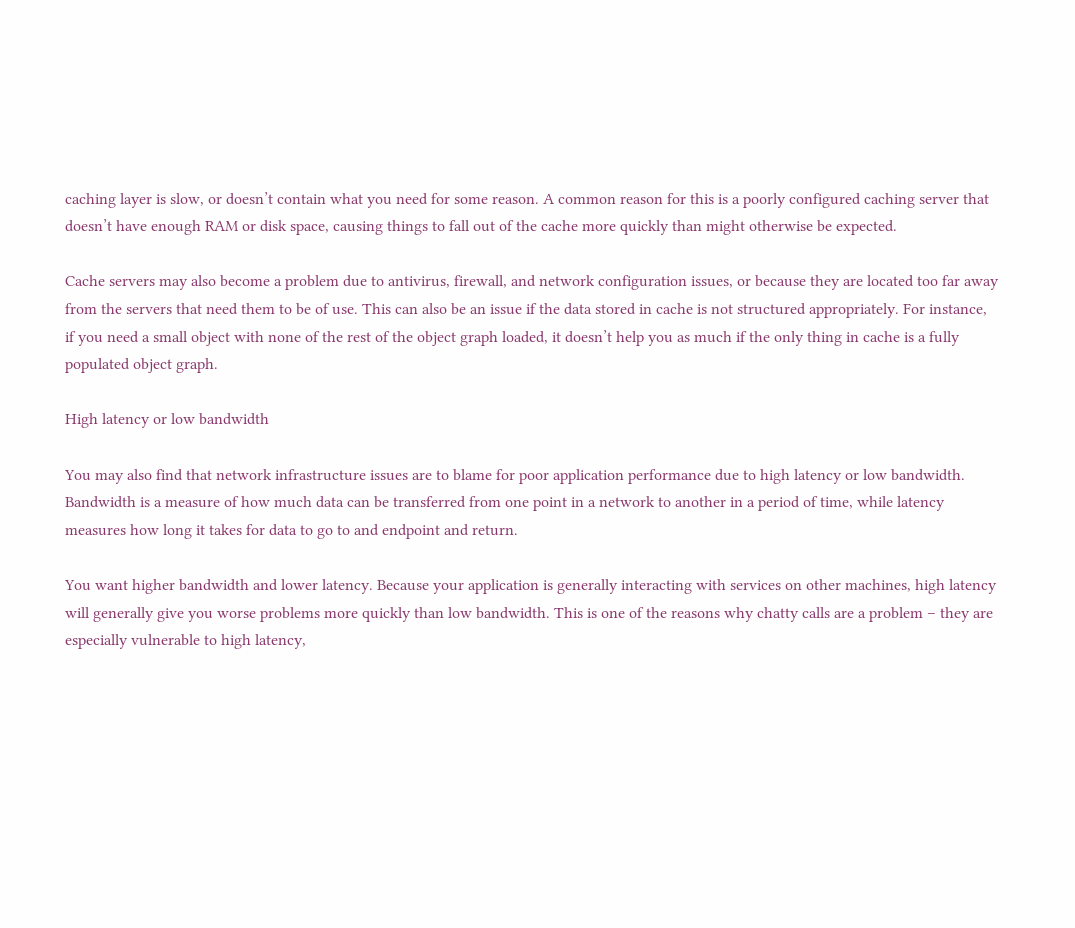caching layer is slow, or doesn’t contain what you need for some reason. A common reason for this is a poorly configured caching server that doesn’t have enough RAM or disk space, causing things to fall out of the cache more quickly than might otherwise be expected.

Cache servers may also become a problem due to antivirus, firewall, and network configuration issues, or because they are located too far away from the servers that need them to be of use. This can also be an issue if the data stored in cache is not structured appropriately. For instance, if you need a small object with none of the rest of the object graph loaded, it doesn’t help you as much if the only thing in cache is a fully populated object graph.

High latency or low bandwidth

You may also find that network infrastructure issues are to blame for poor application performance due to high latency or low bandwidth. Bandwidth is a measure of how much data can be transferred from one point in a network to another in a period of time, while latency measures how long it takes for data to go to and endpoint and return.

You want higher bandwidth and lower latency. Because your application is generally interacting with services on other machines, high latency will generally give you worse problems more quickly than low bandwidth. This is one of the reasons why chatty calls are a problem – they are especially vulnerable to high latency,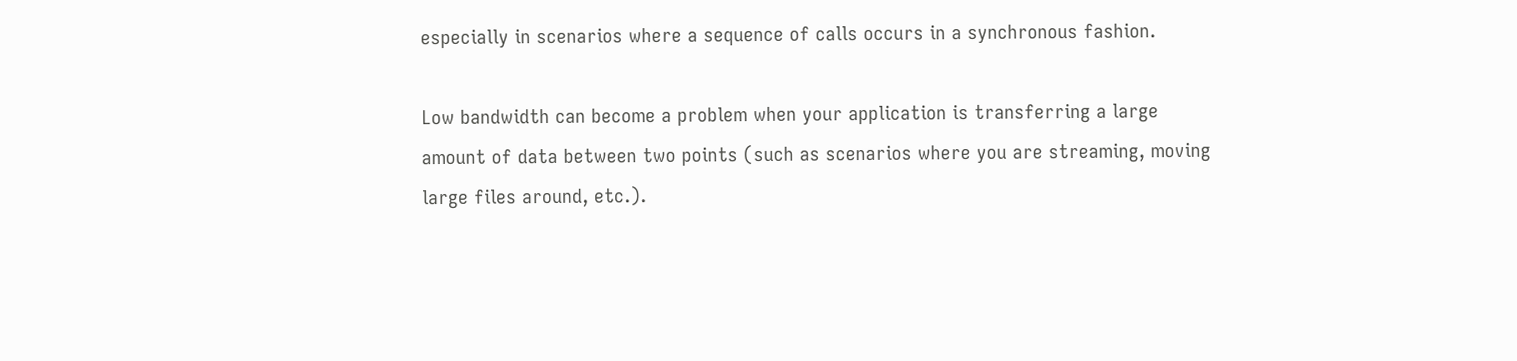especially in scenarios where a sequence of calls occurs in a synchronous fashion.

Low bandwidth can become a problem when your application is transferring a large amount of data between two points (such as scenarios where you are streaming, moving large files around, etc.).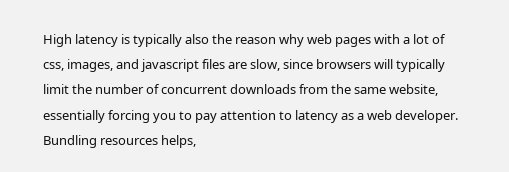High latency is typically also the reason why web pages with a lot of css, images, and javascript files are slow, since browsers will typically limit the number of concurrent downloads from the same website, essentially forcing you to pay attention to latency as a web developer. Bundling resources helps,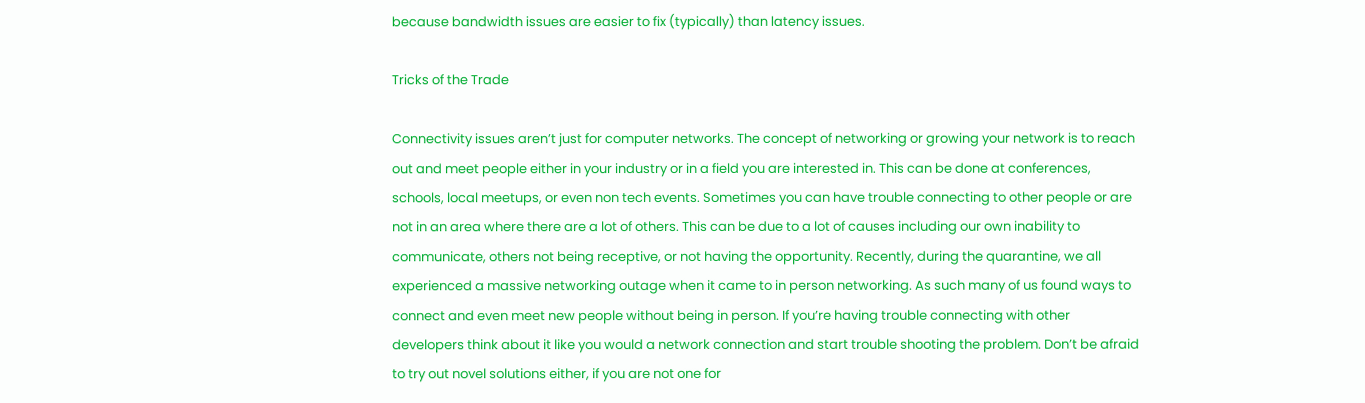because bandwidth issues are easier to fix (typically) than latency issues.

Tricks of the Trade

Connectivity issues aren’t just for computer networks. The concept of networking or growing your network is to reach out and meet people either in your industry or in a field you are interested in. This can be done at conferences, schools, local meetups, or even non tech events. Sometimes you can have trouble connecting to other people or are not in an area where there are a lot of others. This can be due to a lot of causes including our own inability to communicate, others not being receptive, or not having the opportunity. Recently, during the quarantine, we all experienced a massive networking outage when it came to in person networking. As such many of us found ways to connect and even meet new people without being in person. If you’re having trouble connecting with other developers think about it like you would a network connection and start trouble shooting the problem. Don’t be afraid to try out novel solutions either, if you are not one for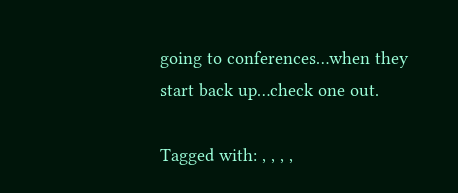going to conferences…when they start back up…check one out.

Tagged with: , , , ,